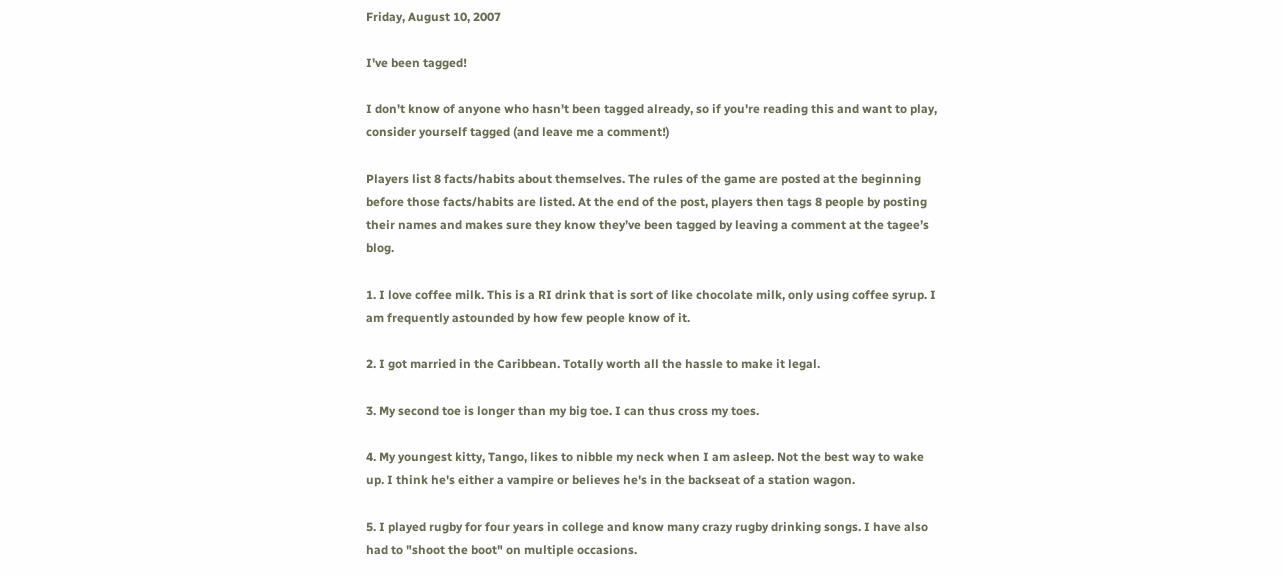Friday, August 10, 2007

I've been tagged!

I don't know of anyone who hasn't been tagged already, so if you're reading this and want to play, consider yourself tagged (and leave me a comment!)

Players list 8 facts/habits about themselves. The rules of the game are posted at the beginning before those facts/habits are listed. At the end of the post, players then tags 8 people by posting their names and makes sure they know they’ve been tagged by leaving a comment at the tagee’s blog.

1. I love coffee milk. This is a RI drink that is sort of like chocolate milk, only using coffee syrup. I am frequently astounded by how few people know of it.

2. I got married in the Caribbean. Totally worth all the hassle to make it legal.

3. My second toe is longer than my big toe. I can thus cross my toes.

4. My youngest kitty, Tango, likes to nibble my neck when I am asleep. Not the best way to wake up. I think he's either a vampire or believes he's in the backseat of a station wagon.

5. I played rugby for four years in college and know many crazy rugby drinking songs. I have also had to "shoot the boot" on multiple occasions.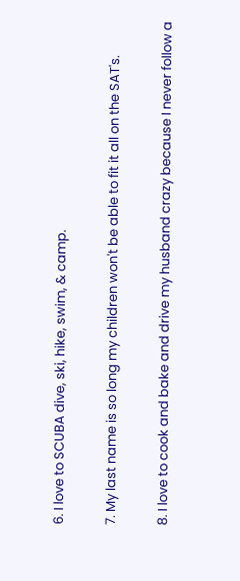6. I love to SCUBA dive, ski, hike, swim, & camp.

7. My last name is so long my children won't be able to fit it all on the SAT's.

8. I love to cook and bake and drive my husband crazy because I never follow a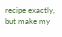recipe exactly, but make my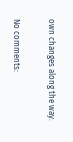own changes along the way.

No comments: